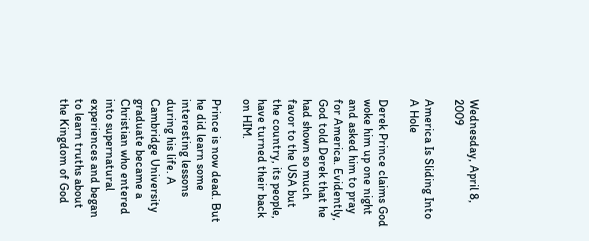Wednesday, April 8, 2009

America Is Sliding Into A Hole

Derek Prince claims God woke him up one night and asked him to pray for America. Evidently, God told Derek that he had shown so much favor to the USA but the country, its people, have turned their back on HIM.

Prince is now dead. But he did learn some interesting lessons during his life. A Cambridge University graduate became a Christian who entered into supernatural experiences and began to learn truths about the Kingdom of God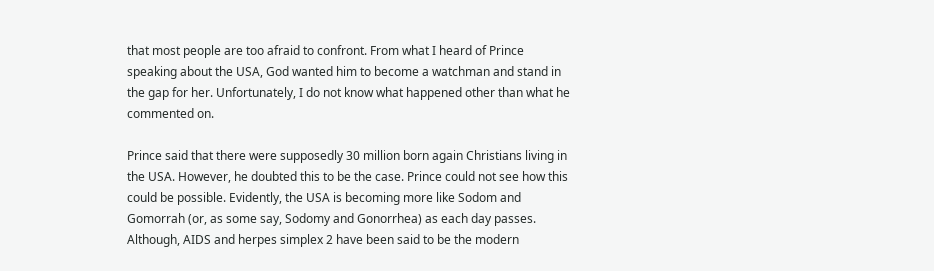that most people are too afraid to confront. From what I heard of Prince speaking about the USA, God wanted him to become a watchman and stand in the gap for her. Unfortunately, I do not know what happened other than what he commented on.

Prince said that there were supposedly 30 million born again Christians living in the USA. However, he doubted this to be the case. Prince could not see how this could be possible. Evidently, the USA is becoming more like Sodom and Gomorrah (or, as some say, Sodomy and Gonorrhea) as each day passes. Although, AIDS and herpes simplex 2 have been said to be the modern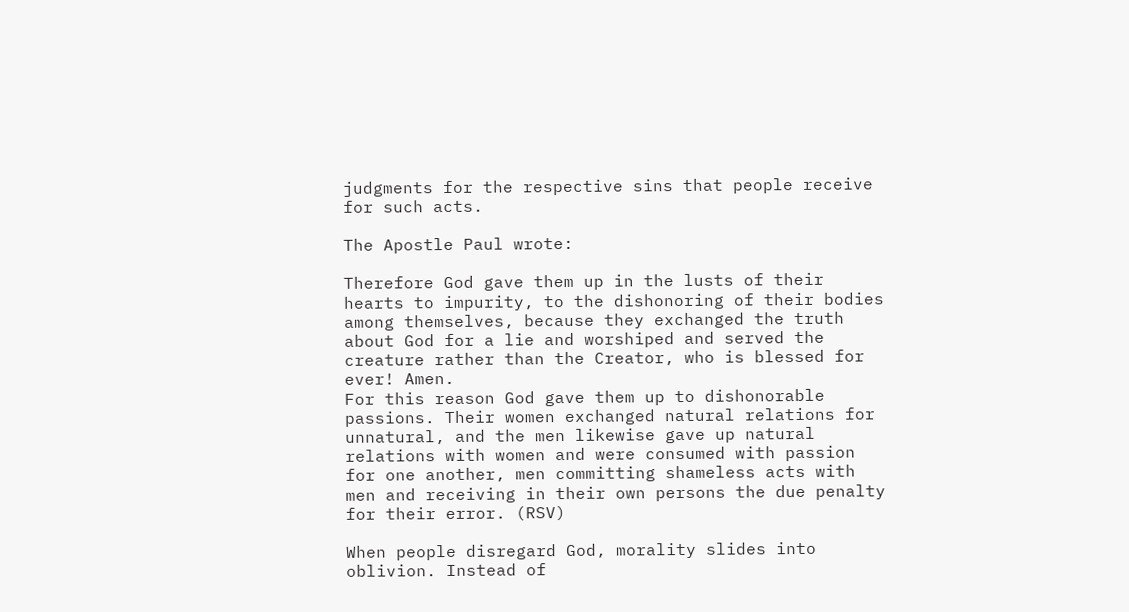judgments for the respective sins that people receive for such acts.

The Apostle Paul wrote:

Therefore God gave them up in the lusts of their hearts to impurity, to the dishonoring of their bodies among themselves, because they exchanged the truth about God for a lie and worshiped and served the creature rather than the Creator, who is blessed for ever! Amen.
For this reason God gave them up to dishonorable passions. Their women exchanged natural relations for unnatural, and the men likewise gave up natural relations with women and were consumed with passion for one another, men committing shameless acts with men and receiving in their own persons the due penalty for their error. (RSV)

When people disregard God, morality slides into oblivion. Instead of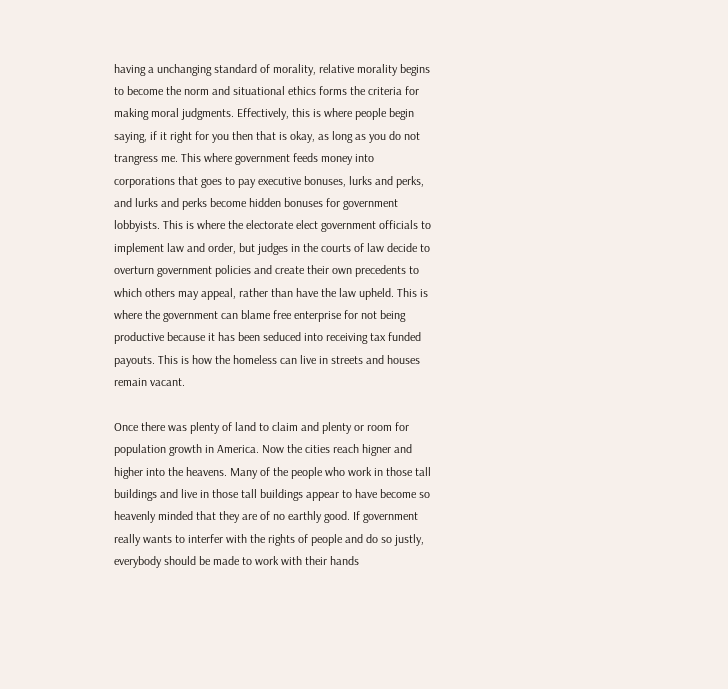having a unchanging standard of morality, relative morality begins to become the norm and situational ethics forms the criteria for making moral judgments. Effectively, this is where people begin saying, if it right for you then that is okay, as long as you do not trangress me. This where government feeds money into corporations that goes to pay executive bonuses, lurks and perks, and lurks and perks become hidden bonuses for government lobbyists. This is where the electorate elect government officials to implement law and order, but judges in the courts of law decide to overturn government policies and create their own precedents to which others may appeal, rather than have the law upheld. This is where the government can blame free enterprise for not being productive because it has been seduced into receiving tax funded payouts. This is how the homeless can live in streets and houses remain vacant.

Once there was plenty of land to claim and plenty or room for population growth in America. Now the cities reach higner and higher into the heavens. Many of the people who work in those tall buildings and live in those tall buildings appear to have become so heavenly minded that they are of no earthly good. If government really wants to interfer with the rights of people and do so justly, everybody should be made to work with their hands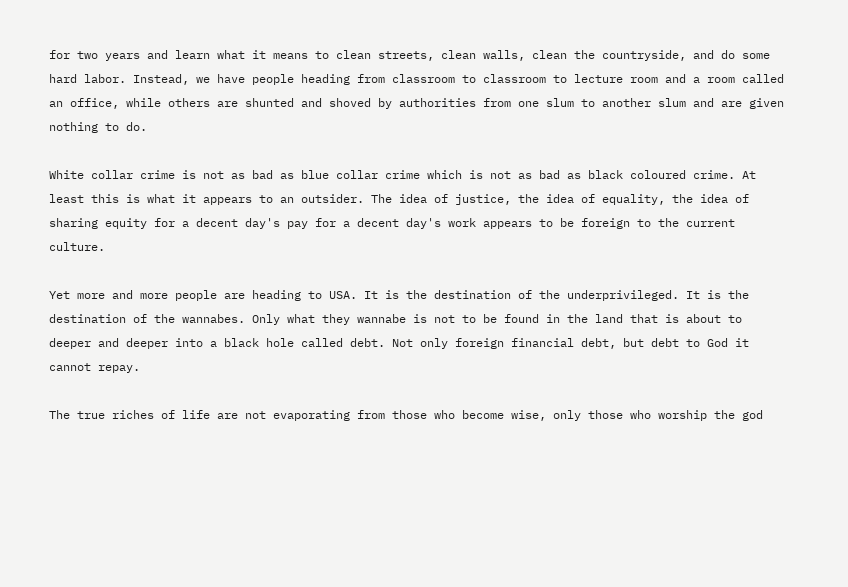for two years and learn what it means to clean streets, clean walls, clean the countryside, and do some hard labor. Instead, we have people heading from classroom to classroom to lecture room and a room called an office, while others are shunted and shoved by authorities from one slum to another slum and are given nothing to do.

White collar crime is not as bad as blue collar crime which is not as bad as black coloured crime. At least this is what it appears to an outsider. The idea of justice, the idea of equality, the idea of sharing equity for a decent day's pay for a decent day's work appears to be foreign to the current culture.

Yet more and more people are heading to USA. It is the destination of the underprivileged. It is the destination of the wannabes. Only what they wannabe is not to be found in the land that is about to deeper and deeper into a black hole called debt. Not only foreign financial debt, but debt to God it cannot repay.

The true riches of life are not evaporating from those who become wise, only those who worship the god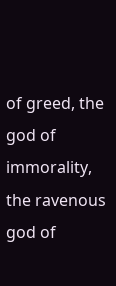of greed, the god of immorality, the ravenous god of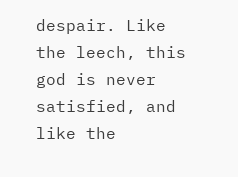despair. Like the leech, this god is never satisfied, and like the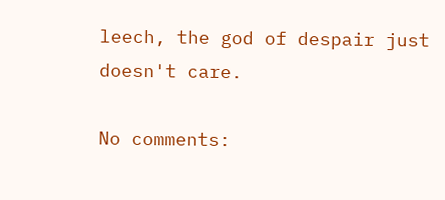leech, the god of despair just doesn't care.

No comments: